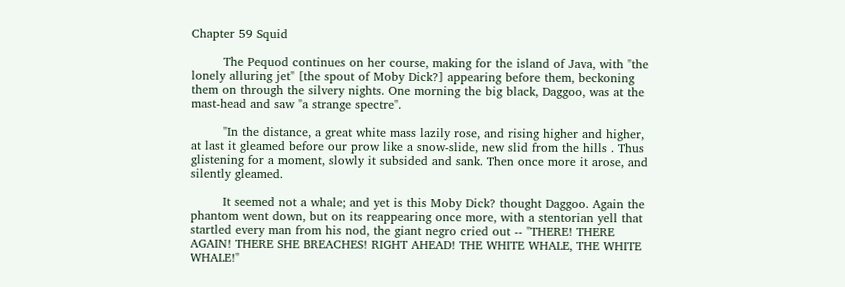Chapter 59 Squid

        The Pequod continues on her course, making for the island of Java, with "the lonely alluring jet" [the spout of Moby Dick?] appearing before them, beckoning them on through the silvery nights. One morning the big black, Daggoo, was at the mast-head and saw "a strange spectre".

        "In the distance, a great white mass lazily rose, and rising higher and higher, at last it gleamed before our prow like a snow-slide, new slid from the hills . Thus glistening for a moment, slowly it subsided and sank. Then once more it arose, and silently gleamed.

        It seemed not a whale; and yet is this Moby Dick? thought Daggoo. Again the phantom went down, but on its reappearing once more, with a stentorian yell that startled every man from his nod, the giant negro cried out -- "THERE! THERE AGAIN! THERE SHE BREACHES! RIGHT AHEAD! THE WHITE WHALE, THE WHITE WHALE!"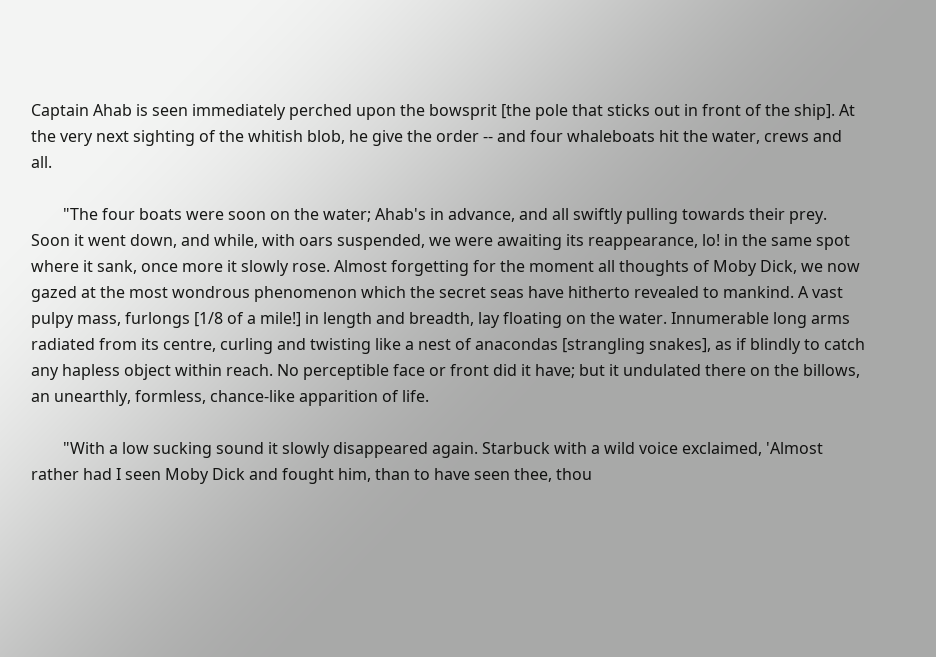Captain Ahab is seen immediately perched upon the bowsprit [the pole that sticks out in front of the ship]. At the very next sighting of the whitish blob, he give the order -- and four whaleboats hit the water, crews and all.

        "The four boats were soon on the water; Ahab's in advance, and all swiftly pulling towards their prey. Soon it went down, and while, with oars suspended, we were awaiting its reappearance, lo! in the same spot where it sank, once more it slowly rose. Almost forgetting for the moment all thoughts of Moby Dick, we now gazed at the most wondrous phenomenon which the secret seas have hitherto revealed to mankind. A vast pulpy mass, furlongs [1/8 of a mile!] in length and breadth, lay floating on the water. Innumerable long arms radiated from its centre, curling and twisting like a nest of anacondas [strangling snakes], as if blindly to catch any hapless object within reach. No perceptible face or front did it have; but it undulated there on the billows, an unearthly, formless, chance-like apparition of life.

        "With a low sucking sound it slowly disappeared again. Starbuck with a wild voice exclaimed, 'Almost rather had I seen Moby Dick and fought him, than to have seen thee, thou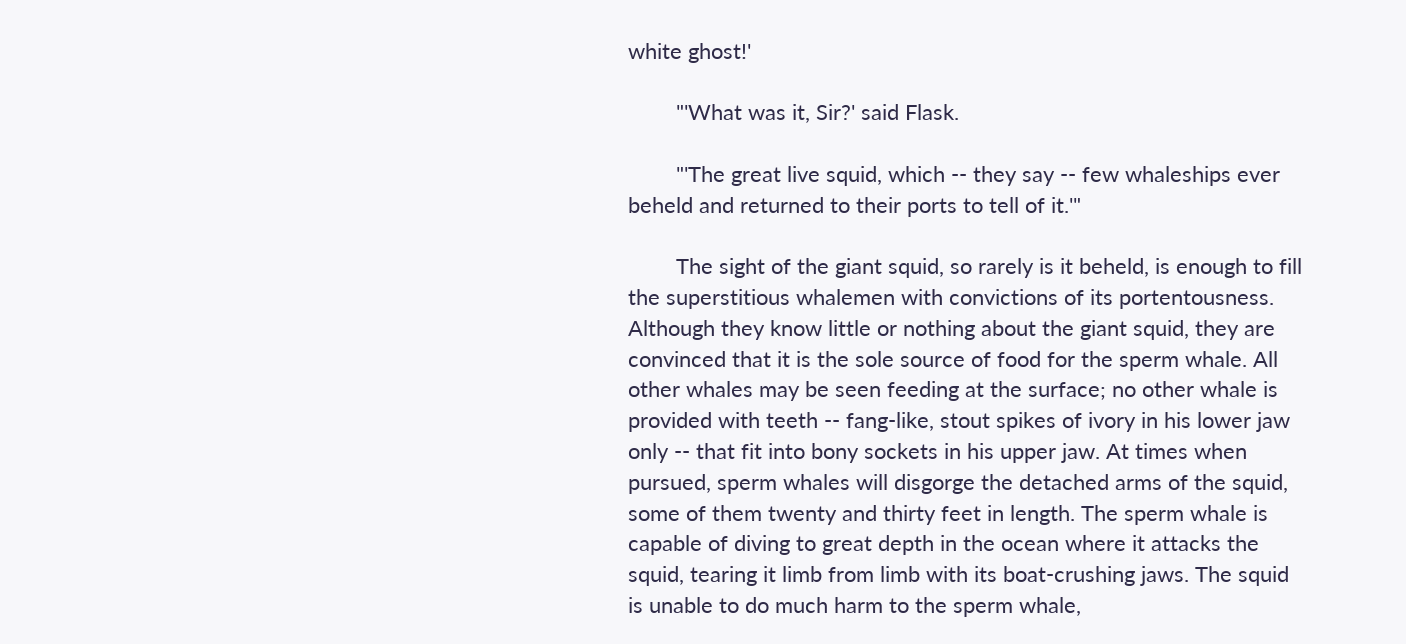white ghost!'

        "'What was it, Sir?' said Flask.

        "'The great live squid, which -- they say -- few whaleships ever beheld and returned to their ports to tell of it.'"

        The sight of the giant squid, so rarely is it beheld, is enough to fill the superstitious whalemen with convictions of its portentousness. Although they know little or nothing about the giant squid, they are convinced that it is the sole source of food for the sperm whale. All other whales may be seen feeding at the surface; no other whale is provided with teeth -- fang-like, stout spikes of ivory in his lower jaw only -- that fit into bony sockets in his upper jaw. At times when pursued, sperm whales will disgorge the detached arms of the squid, some of them twenty and thirty feet in length. The sperm whale is capable of diving to great depth in the ocean where it attacks the squid, tearing it limb from limb with its boat-crushing jaws. The squid is unable to do much harm to the sperm whale,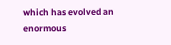which has evolved an enormous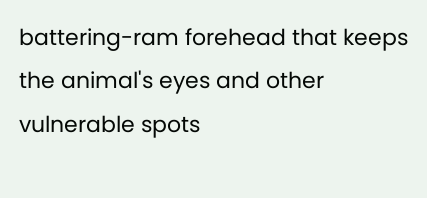battering-ram forehead that keeps the animal's eyes and other vulnerable spots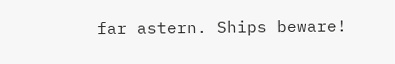far astern. Ships beware!